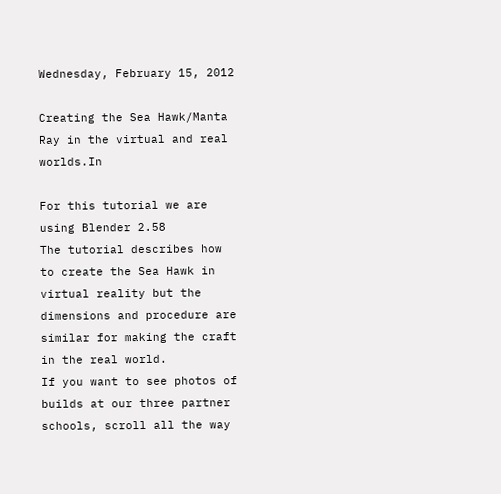Wednesday, February 15, 2012

Creating the Sea Hawk/Manta Ray in the virtual and real worlds.In

For this tutorial we are using Blender 2.58
The tutorial describes how to create the Sea Hawk in virtual reality but the dimensions and procedure are similar for making the craft in the real world.
If you want to see photos of builds at our three partner schools, scroll all the way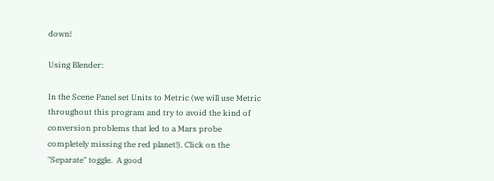down!

Using Blender:

In the Scene Panel set Units to Metric (we will use Metric throughout this program and try to avoid the kind of conversion problems that led to a Mars probe completely missing the red planet!). Click on the "Separate" toggle.  A good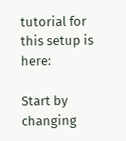tutorial for this setup is here:

Start by changing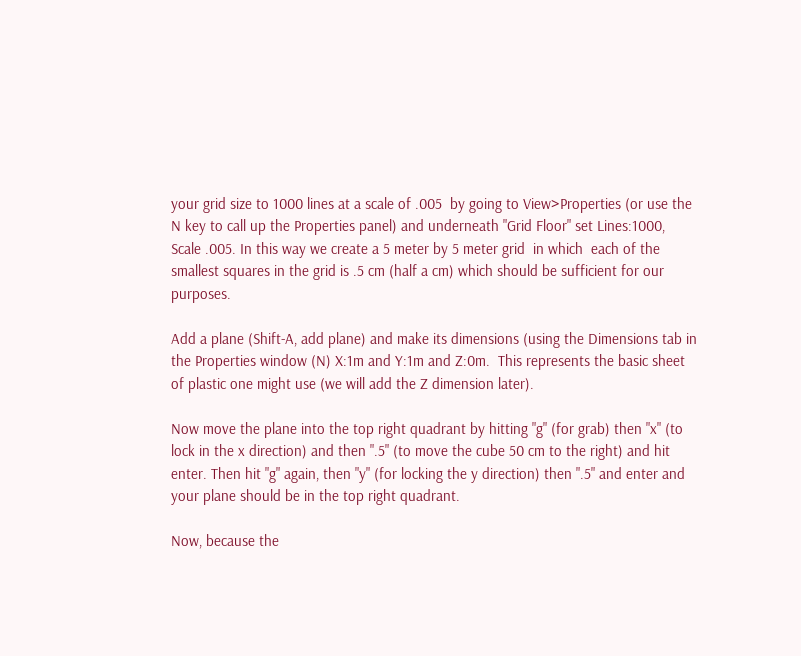your grid size to 1000 lines at a scale of .005  by going to View>Properties (or use the N key to call up the Properties panel) and underneath "Grid Floor" set Lines:1000, Scale .005. In this way we create a 5 meter by 5 meter grid  in which  each of the smallest squares in the grid is .5 cm (half a cm) which should be sufficient for our purposes.

Add a plane (Shift-A, add plane) and make its dimensions (using the Dimensions tab in the Properties window (N) X:1m and Y:1m and Z:0m.  This represents the basic sheet of plastic one might use (we will add the Z dimension later).

Now move the plane into the top right quadrant by hitting "g" (for grab) then "x" (to lock in the x direction) and then ".5" (to move the cube 50 cm to the right) and hit enter. Then hit "g" again, then "y" (for locking the y direction) then ".5" and enter and your plane should be in the top right quadrant.

Now, because the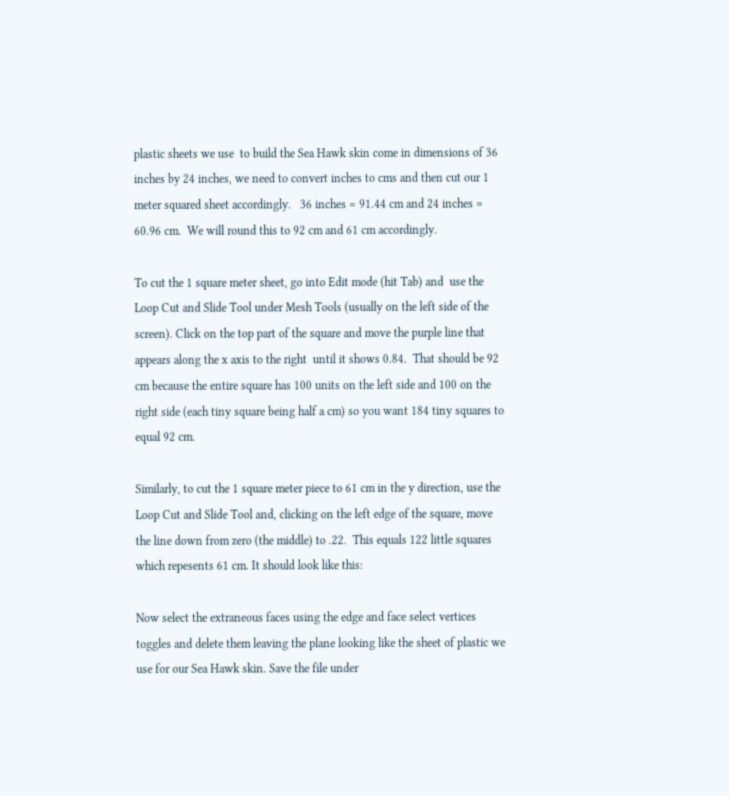plastic sheets we use  to build the Sea Hawk skin come in dimensions of 36 inches by 24 inches, we need to convert inches to cms and then cut our 1 meter squared sheet accordingly.   36 inches = 91.44 cm and 24 inches = 60.96 cm.  We will round this to 92 cm and 61 cm accordingly.

To cut the 1 square meter sheet, go into Edit mode (hit Tab) and  use the Loop Cut and Slide Tool under Mesh Tools (usually on the left side of the screen). Click on the top part of the square and move the purple line that appears along the x axis to the right  until it shows 0.84.  That should be 92 cm because the entire square has 100 units on the left side and 100 on the right side (each tiny square being half a cm) so you want 184 tiny squares to equal 92 cm.

Similarly, to cut the 1 square meter piece to 61 cm in the y direction, use the Loop Cut and Slide Tool and, clicking on the left edge of the square, move the line down from zero (the middle) to .22.  This equals 122 little squares which repesents 61 cm. It should look like this:

Now select the extraneous faces using the edge and face select vertices toggles and delete them leaving the plane looking like the sheet of plastic we use for our Sea Hawk skin. Save the file under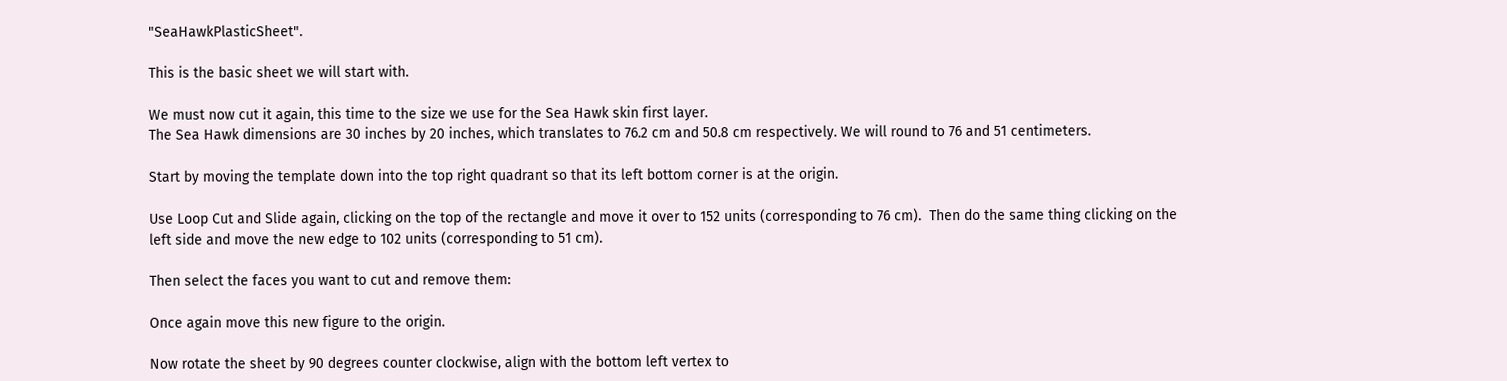"SeaHawkPlasticSheet".

This is the basic sheet we will start with.

We must now cut it again, this time to the size we use for the Sea Hawk skin first layer.
The Sea Hawk dimensions are 30 inches by 20 inches, which translates to 76.2 cm and 50.8 cm respectively. We will round to 76 and 51 centimeters.

Start by moving the template down into the top right quadrant so that its left bottom corner is at the origin.

Use Loop Cut and Slide again, clicking on the top of the rectangle and move it over to 152 units (corresponding to 76 cm).  Then do the same thing clicking on the left side and move the new edge to 102 units (corresponding to 51 cm).

Then select the faces you want to cut and remove them:

Once again move this new figure to the origin.

Now rotate the sheet by 90 degrees counter clockwise, align with the bottom left vertex to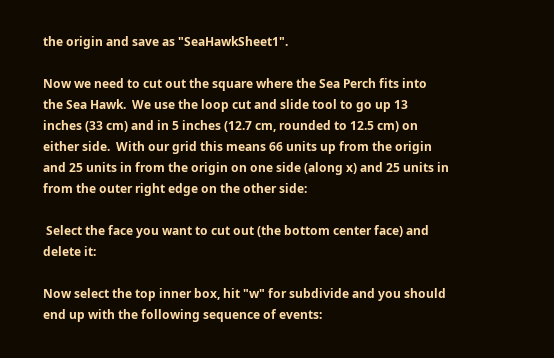the origin and save as "SeaHawkSheet1".

Now we need to cut out the square where the Sea Perch fits into the Sea Hawk.  We use the loop cut and slide tool to go up 13 inches (33 cm) and in 5 inches (12.7 cm, rounded to 12.5 cm) on either side.  With our grid this means 66 units up from the origin and 25 units in from the origin on one side (along x) and 25 units in from the outer right edge on the other side:

 Select the face you want to cut out (the bottom center face) and delete it:

Now select the top inner box, hit "w" for subdivide and you should end up with the following sequence of events: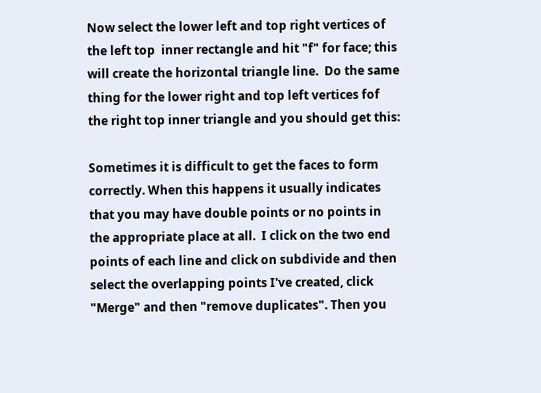Now select the lower left and top right vertices of the left top  inner rectangle and hit "f" for face; this will create the horizontal triangle line.  Do the same thing for the lower right and top left vertices fof the right top inner triangle and you should get this:

Sometimes it is difficult to get the faces to form correctly. When this happens it usually indicates that you may have double points or no points in the appropriate place at all.  I click on the two end points of each line and click on subdivide and then select the overlapping points I've created, click "Merge" and then "remove duplicates". Then you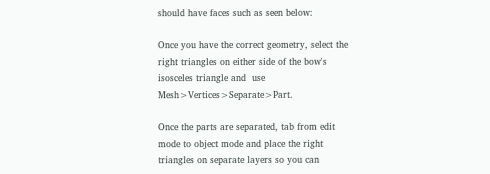should have faces such as seen below:

Once you have the correct geometry, select the right triangles on either side of the bow's isosceles triangle and  use Mesh>Vertices>Separate>Part.

Once the parts are separated, tab from edit mode to object mode and place the right triangles on separate layers so you can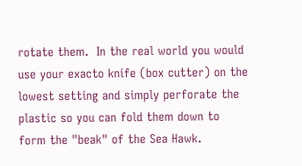rotate them.  In the real world you would use your exacto knife (box cutter) on the lowest setting and simply perforate the plastic so you can fold them down to form the "beak" of the Sea Hawk.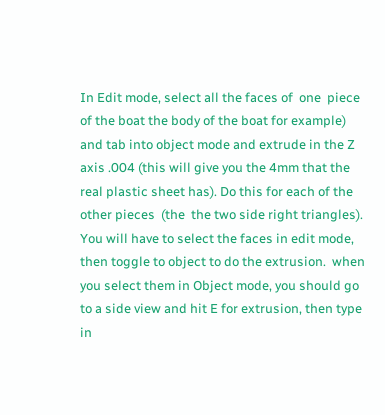In Edit mode, select all the faces of  one  piece of the boat the body of the boat for example) and tab into object mode and extrude in the Z axis .004 (this will give you the 4mm that the real plastic sheet has). Do this for each of the other pieces  (the  the two side right triangles). You will have to select the faces in edit mode, then toggle to object to do the extrusion.  when you select them in Object mode, you should go to a side view and hit E for extrusion, then type in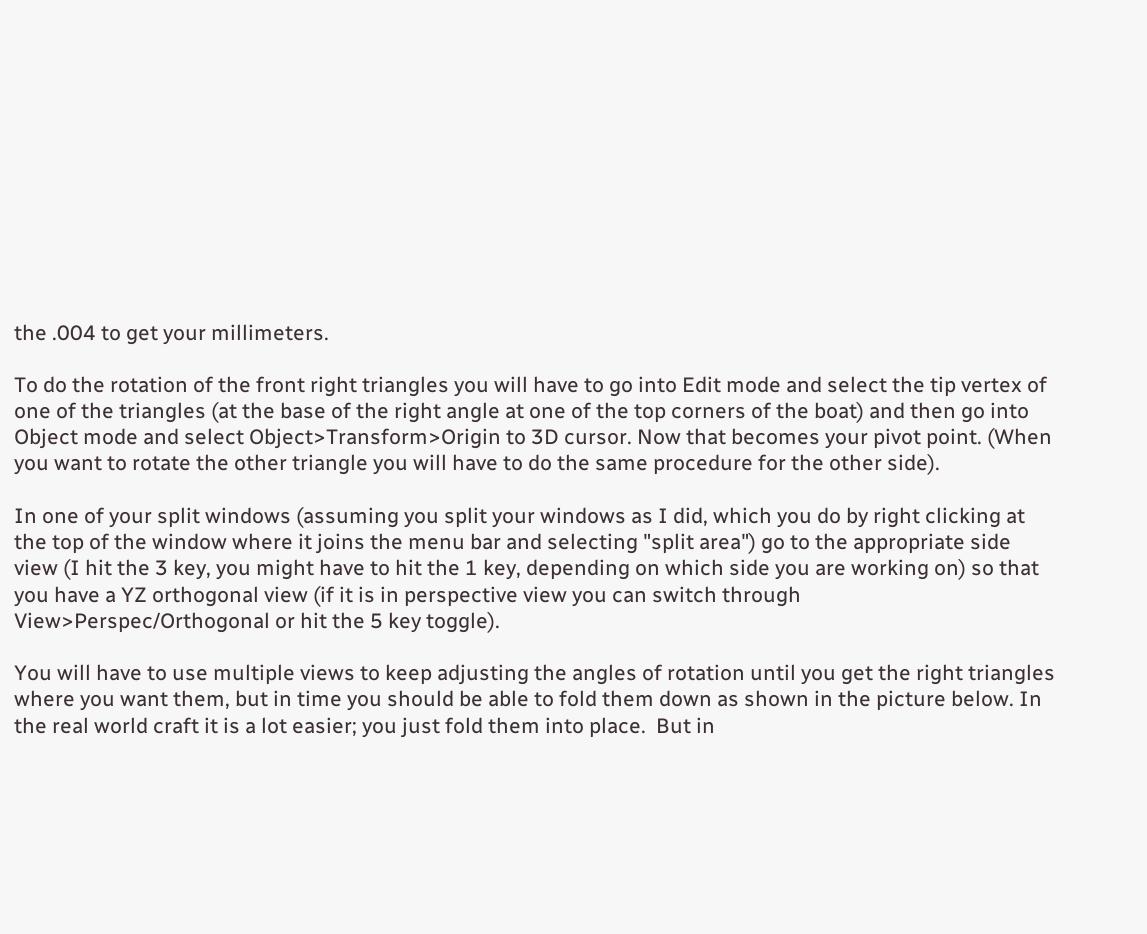the .004 to get your millimeters.

To do the rotation of the front right triangles you will have to go into Edit mode and select the tip vertex of one of the triangles (at the base of the right angle at one of the top corners of the boat) and then go into Object mode and select Object>Transform>Origin to 3D cursor. Now that becomes your pivot point. (When you want to rotate the other triangle you will have to do the same procedure for the other side).

In one of your split windows (assuming you split your windows as I did, which you do by right clicking at the top of the window where it joins the menu bar and selecting "split area") go to the appropriate side view (I hit the 3 key, you might have to hit the 1 key, depending on which side you are working on) so that you have a YZ orthogonal view (if it is in perspective view you can switch through View>Perspec/Orthogonal or hit the 5 key toggle).

You will have to use multiple views to keep adjusting the angles of rotation until you get the right triangles where you want them, but in time you should be able to fold them down as shown in the picture below. In the real world craft it is a lot easier; you just fold them into place.  But in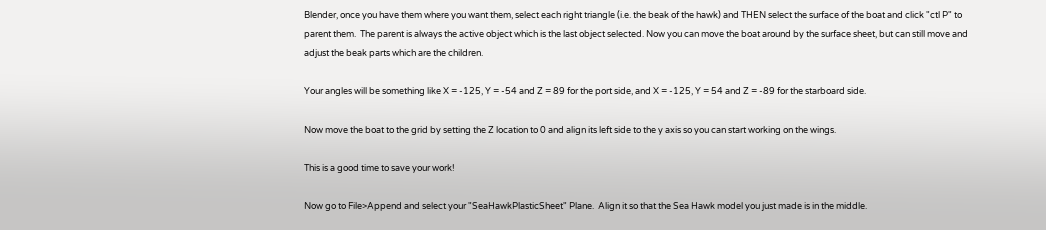Blender, once you have them where you want them, select each right triangle (i.e. the beak of the hawk) and THEN select the surface of the boat and click "ctl P" to parent them.  The parent is always the active object which is the last object selected. Now you can move the boat around by the surface sheet, but can still move and adjust the beak parts which are the children.

Your angles will be something like X = -125, Y = -54 and Z = 89 for the port side, and X = -125, Y = 54 and Z = -89 for the starboard side.

Now move the boat to the grid by setting the Z location to 0 and align its left side to the y axis so you can start working on the wings.

This is a good time to save your work!

Now go to File>Append and select your "SeaHawkPlasticSheet" Plane.  Align it so that the Sea Hawk model you just made is in the middle.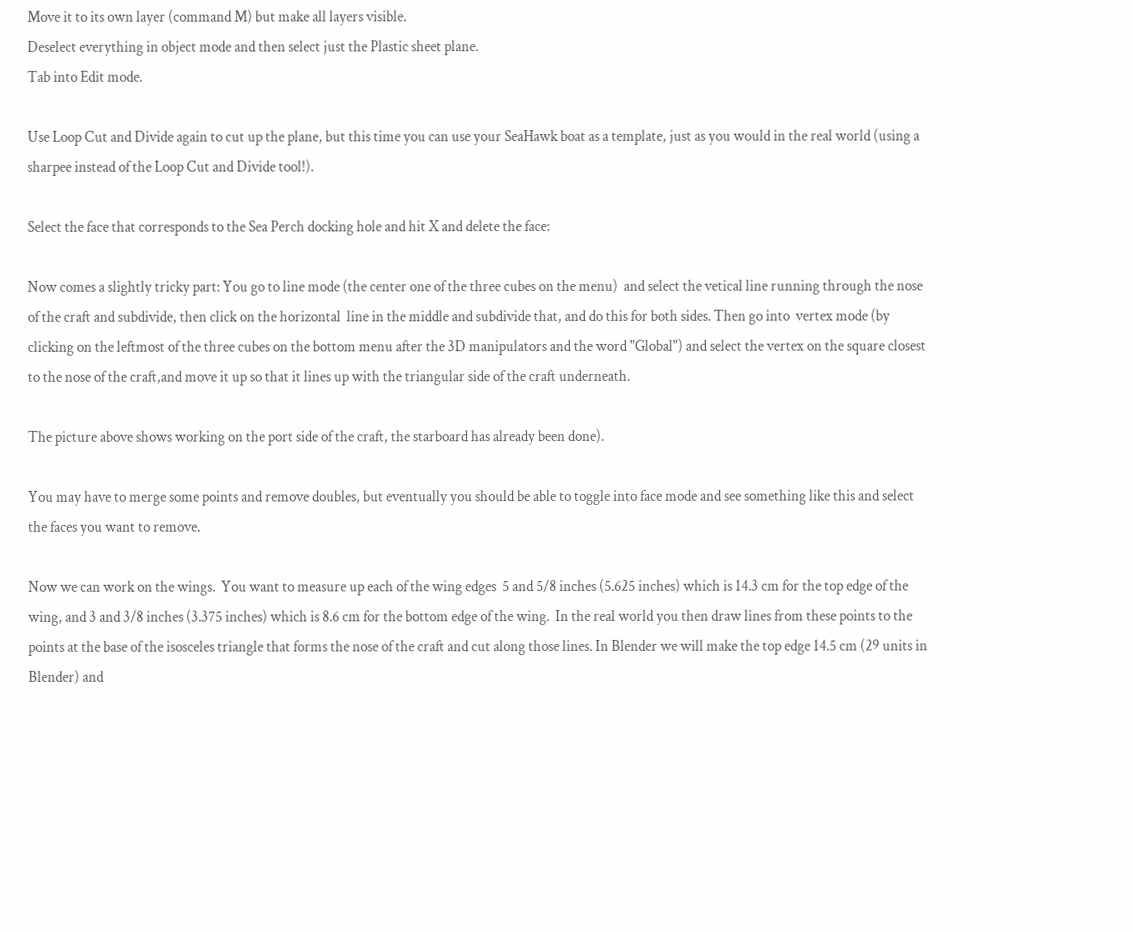Move it to its own layer (command M) but make all layers visible.
Deselect everything in object mode and then select just the Plastic sheet plane.
Tab into Edit mode.

Use Loop Cut and Divide again to cut up the plane, but this time you can use your SeaHawk boat as a template, just as you would in the real world (using a sharpee instead of the Loop Cut and Divide tool!).

Select the face that corresponds to the Sea Perch docking hole and hit X and delete the face:

Now comes a slightly tricky part: You go to line mode (the center one of the three cubes on the menu)  and select the vetical line running through the nose of the craft and subdivide, then click on the horizontal  line in the middle and subdivide that, and do this for both sides. Then go into  vertex mode (by clicking on the leftmost of the three cubes on the bottom menu after the 3D manipulators and the word "Global") and select the vertex on the square closest to the nose of the craft,and move it up so that it lines up with the triangular side of the craft underneath.

The picture above shows working on the port side of the craft, the starboard has already been done).

You may have to merge some points and remove doubles, but eventually you should be able to toggle into face mode and see something like this and select the faces you want to remove.

Now we can work on the wings.  You want to measure up each of the wing edges  5 and 5/8 inches (5.625 inches) which is 14.3 cm for the top edge of the wing, and 3 and 3/8 inches (3.375 inches) which is 8.6 cm for the bottom edge of the wing.  In the real world you then draw lines from these points to the points at the base of the isosceles triangle that forms the nose of the craft and cut along those lines. In Blender we will make the top edge 14.5 cm (29 units in Blender) and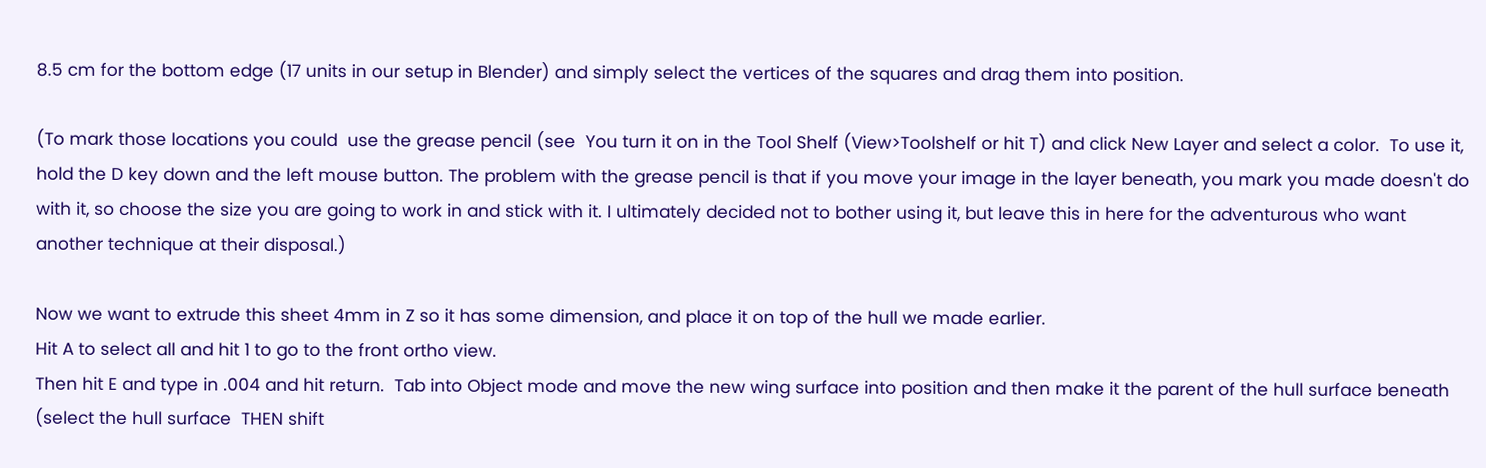8.5 cm for the bottom edge (17 units in our setup in Blender) and simply select the vertices of the squares and drag them into position.

(To mark those locations you could  use the grease pencil (see  You turn it on in the Tool Shelf (View>Toolshelf or hit T) and click New Layer and select a color.  To use it,  hold the D key down and the left mouse button. The problem with the grease pencil is that if you move your image in the layer beneath, you mark you made doesn't do with it, so choose the size you are going to work in and stick with it. I ultimately decided not to bother using it, but leave this in here for the adventurous who want another technique at their disposal.)

Now we want to extrude this sheet 4mm in Z so it has some dimension, and place it on top of the hull we made earlier.
Hit A to select all and hit 1 to go to the front ortho view.
Then hit E and type in .004 and hit return.  Tab into Object mode and move the new wing surface into position and then make it the parent of the hull surface beneath (select the hull surface  THEN shift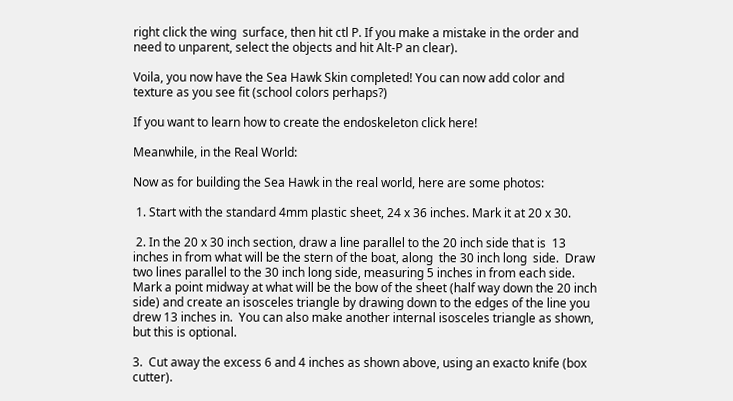right click the wing  surface, then hit ctl P. If you make a mistake in the order and need to unparent, select the objects and hit Alt-P an clear).

Voila, you now have the Sea Hawk Skin completed! You can now add color and texture as you see fit (school colors perhaps?)

If you want to learn how to create the endoskeleton click here!

Meanwhile, in the Real World:

Now as for building the Sea Hawk in the real world, here are some photos:

 1. Start with the standard 4mm plastic sheet, 24 x 36 inches. Mark it at 20 x 30.

 2. In the 20 x 30 inch section, draw a line parallel to the 20 inch side that is  13 inches in from what will be the stern of the boat, along  the 30 inch long  side.  Draw  two lines parallel to the 30 inch long side, measuring 5 inches in from each side. Mark a point midway at what will be the bow of the sheet (half way down the 20 inch side) and create an isosceles triangle by drawing down to the edges of the line you drew 13 inches in.  You can also make another internal isosceles triangle as shown, but this is optional.

3.  Cut away the excess 6 and 4 inches as shown above, using an exacto knife (box cutter).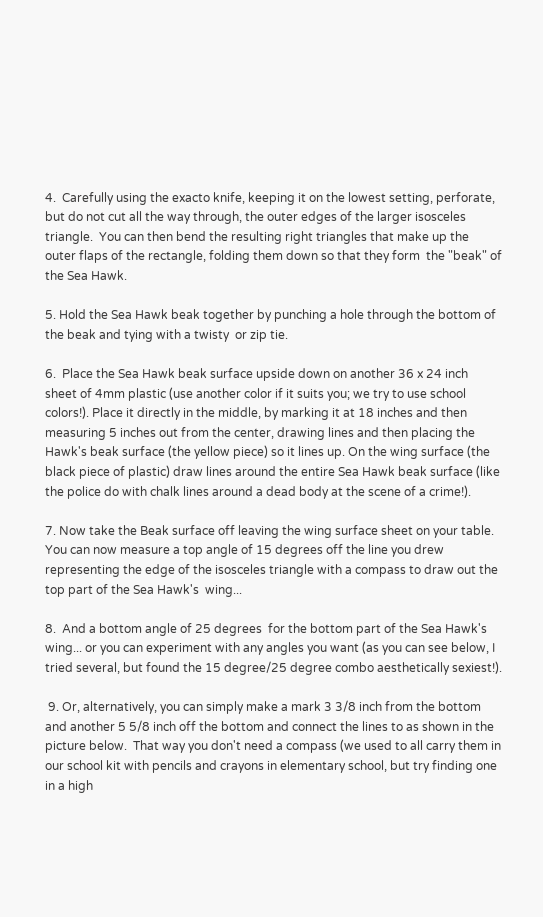4.  Carefully using the exacto knife, keeping it on the lowest setting, perforate, but do not cut all the way through, the outer edges of the larger isosceles triangle.  You can then bend the resulting right triangles that make up the outer flaps of the rectangle, folding them down so that they form  the "beak" of the Sea Hawk.

5. Hold the Sea Hawk beak together by punching a hole through the bottom of the beak and tying with a twisty  or zip tie.

6.  Place the Sea Hawk beak surface upside down on another 36 x 24 inch sheet of 4mm plastic (use another color if it suits you; we try to use school colors!). Place it directly in the middle, by marking it at 18 inches and then measuring 5 inches out from the center, drawing lines and then placing the Hawk's beak surface (the yellow piece) so it lines up. On the wing surface (the black piece of plastic) draw lines around the entire Sea Hawk beak surface (like the police do with chalk lines around a dead body at the scene of a crime!).

7. Now take the Beak surface off leaving the wing surface sheet on your table.
You can now measure a top angle of 15 degrees off the line you drew representing the edge of the isosceles triangle with a compass to draw out the top part of the Sea Hawk's  wing...

8.  And a bottom angle of 25 degrees  for the bottom part of the Sea Hawk's wing... or you can experiment with any angles you want (as you can see below, I tried several, but found the 15 degree/25 degree combo aesthetically sexiest!).

 9. Or, alternatively, you can simply make a mark 3 3/8 inch from the bottom and another 5 5/8 inch off the bottom and connect the lines to as shown in the picture below.  That way you don't need a compass (we used to all carry them in our school kit with pencils and crayons in elementary school, but try finding one in a high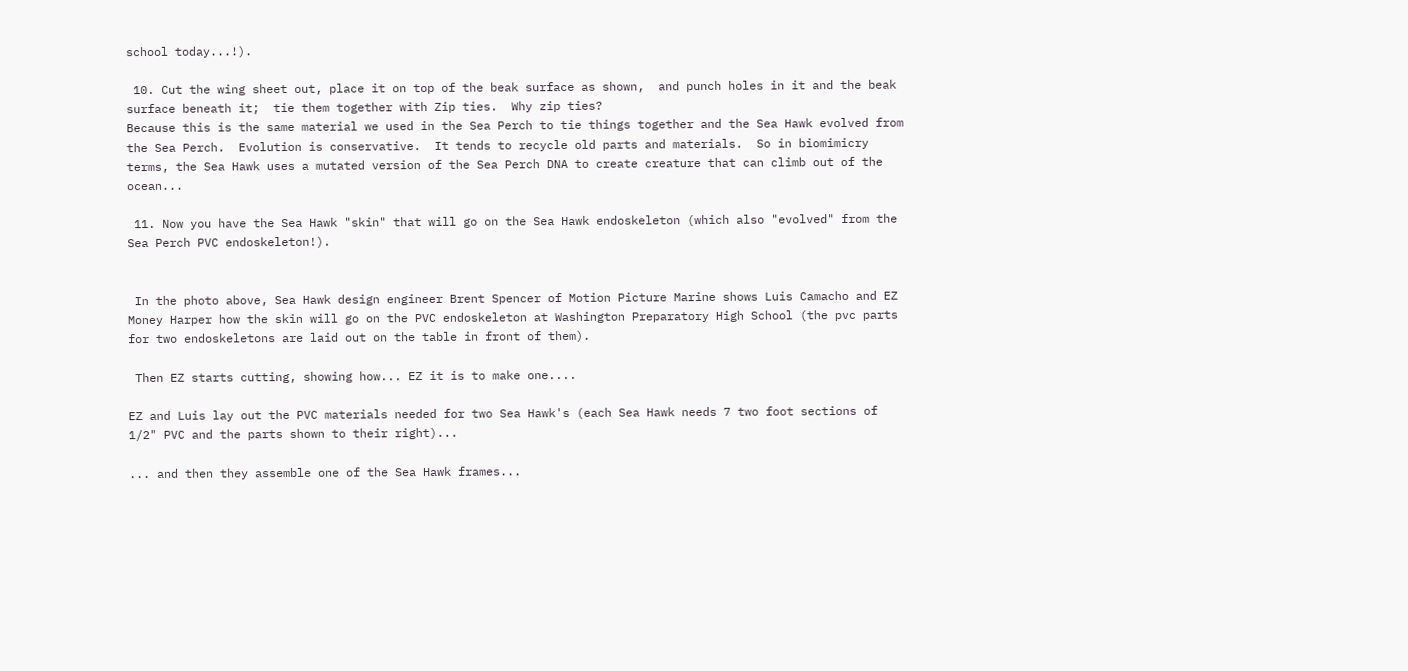school today...!).

 10. Cut the wing sheet out, place it on top of the beak surface as shown,  and punch holes in it and the beak surface beneath it;  tie them together with Zip ties.  Why zip ties?
Because this is the same material we used in the Sea Perch to tie things together and the Sea Hawk evolved from the Sea Perch.  Evolution is conservative.  It tends to recycle old parts and materials.  So in biomimicry terms, the Sea Hawk uses a mutated version of the Sea Perch DNA to create creature that can climb out of the ocean...

 11. Now you have the Sea Hawk "skin" that will go on the Sea Hawk endoskeleton (which also "evolved" from the Sea Perch PVC endoskeleton!).


 In the photo above, Sea Hawk design engineer Brent Spencer of Motion Picture Marine shows Luis Camacho and EZ Money Harper how the skin will go on the PVC endoskeleton at Washington Preparatory High School (the pvc parts for two endoskeletons are laid out on the table in front of them).

 Then EZ starts cutting, showing how... EZ it is to make one....

EZ and Luis lay out the PVC materials needed for two Sea Hawk's (each Sea Hawk needs 7 two foot sections of 1/2" PVC and the parts shown to their right)...

... and then they assemble one of the Sea Hawk frames...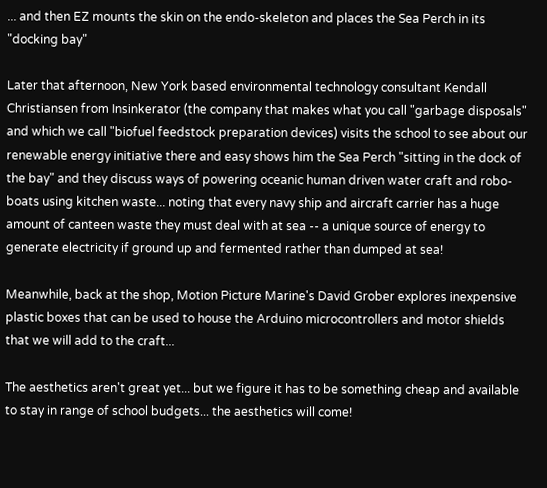... and then EZ mounts the skin on the endo-skeleton and places the Sea Perch in its "docking bay"

Later that afternoon, New York based environmental technology consultant Kendall Christiansen from Insinkerator (the company that makes what you call "garbage disposals" and which we call "biofuel feedstock preparation devices) visits the school to see about our renewable energy initiative there and easy shows him the Sea Perch "sitting in the dock of the bay" and they discuss ways of powering oceanic human driven water craft and robo-boats using kitchen waste... noting that every navy ship and aircraft carrier has a huge amount of canteen waste they must deal with at sea -- a unique source of energy to generate electricity if ground up and fermented rather than dumped at sea!

Meanwhile, back at the shop, Motion Picture Marine's David Grober explores inexpensive plastic boxes that can be used to house the Arduino microcontrollers and motor shields  that we will add to the craft...

The aesthetics aren't great yet... but we figure it has to be something cheap and available to stay in range of school budgets... the aesthetics will come!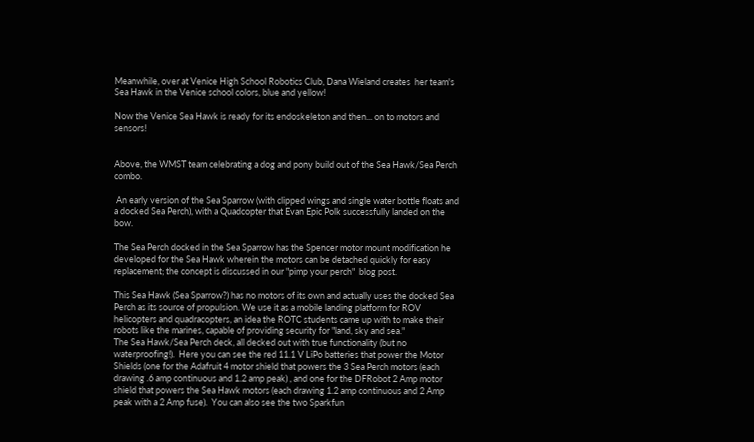Meanwhile, over at Venice High School Robotics Club, Dana Wieland creates  her team's Sea Hawk in the Venice school colors, blue and yellow!

Now the Venice Sea Hawk is ready for its endoskeleton and then... on to motors and sensors!


Above, the WMST team celebrating a dog and pony build out of the Sea Hawk/Sea Perch combo.

 An early version of the Sea Sparrow (with clipped wings and single water bottle floats and a docked Sea Perch), with a Quadcopter that Evan Epic Polk successfully landed on the bow.

The Sea Perch docked in the Sea Sparrow has the Spencer motor mount modification he developed for the Sea Hawk wherein the motors can be detached quickly for easy replacement; the concept is discussed in our "pimp your perch"  blog post.

This Sea Hawk (Sea Sparrow?) has no motors of its own and actually uses the docked Sea Perch as its source of propulsion. We use it as a mobile landing platform for ROV helicopters and quadracopters, an idea the ROTC students came up with to make their robots like the marines, capable of providing security for "land, sky and sea."
The Sea Hawk/Sea Perch deck, all decked out with true functionality (but no waterproofing!).  Here you can see the red 11.1 V LiPo batteries that power the Motor Shields (one for the Adafruit 4 motor shield that powers the 3 Sea Perch motors (each drawing .6 amp continuous and 1.2 amp peak) , and one for the DFRobot 2 Amp motor shield that powers the Sea Hawk motors (each drawing 1.2 amp continuous and 2 Amp peak with a 2 Amp fuse).  You can also see the two Sparkfun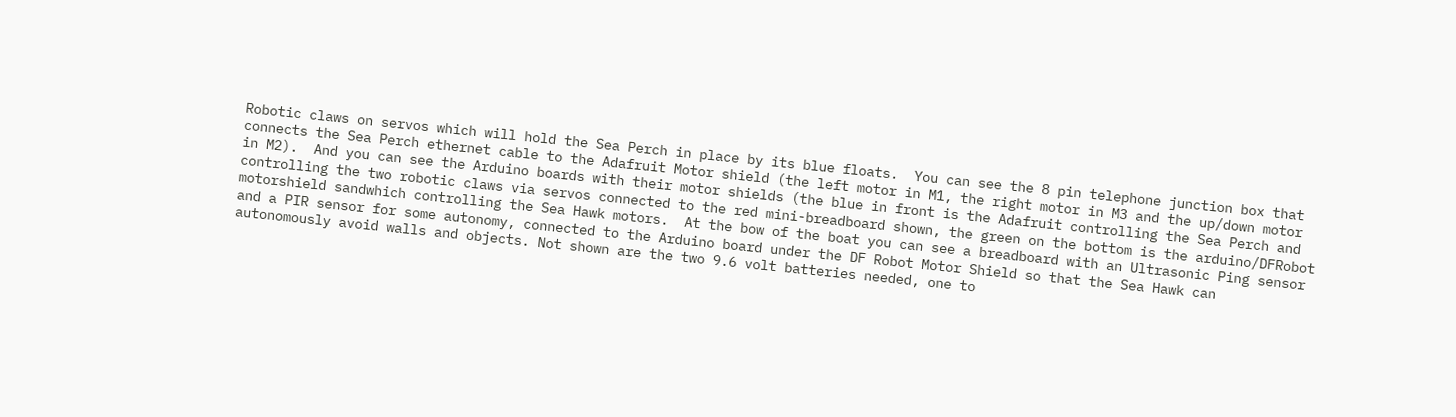Robotic claws on servos which will hold the Sea Perch in place by its blue floats.  You can see the 8 pin telephone junction box that connects the Sea Perch ethernet cable to the Adafruit Motor shield (the left motor in M1, the right motor in M3 and the up/down motor in M2).  And you can see the Arduino boards with their motor shields (the blue in front is the Adafruit controlling the Sea Perch and controlling the two robotic claws via servos connected to the red mini-breadboard shown, the green on the bottom is the arduino/DFRobot motorshield sandwhich controlling the Sea Hawk motors.  At the bow of the boat you can see a breadboard with an Ultrasonic Ping sensor and a PIR sensor for some autonomy, connected to the Arduino board under the DF Robot Motor Shield so that the Sea Hawk can autonomously avoid walls and objects. Not shown are the two 9.6 volt batteries needed, one to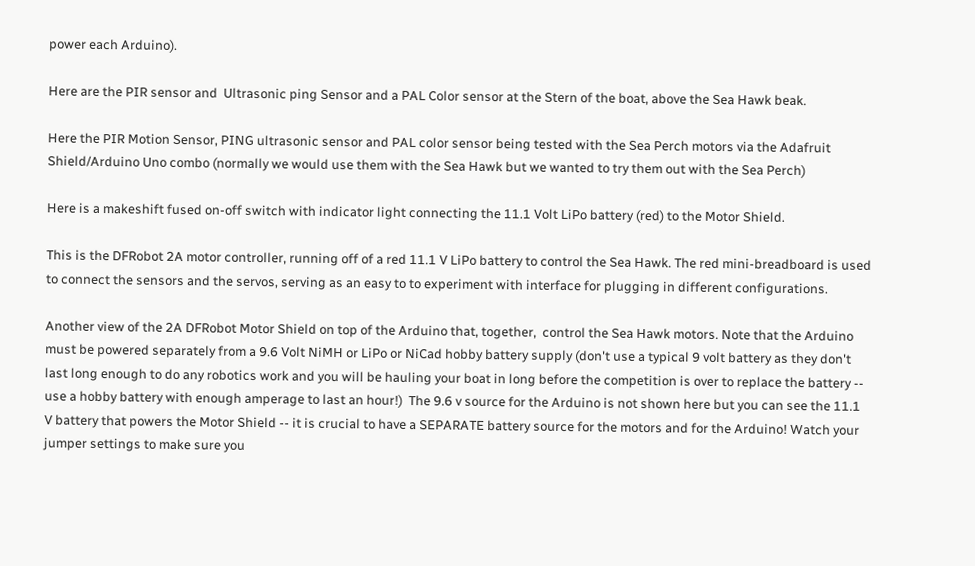power each Arduino).

Here are the PIR sensor and  Ultrasonic ping Sensor and a PAL Color sensor at the Stern of the boat, above the Sea Hawk beak.

Here the PIR Motion Sensor, PING ultrasonic sensor and PAL color sensor being tested with the Sea Perch motors via the Adafruit Shield/Arduino Uno combo (normally we would use them with the Sea Hawk but we wanted to try them out with the Sea Perch)

Here is a makeshift fused on-off switch with indicator light connecting the 11.1 Volt LiPo battery (red) to the Motor Shield.

This is the DFRobot 2A motor controller, running off of a red 11.1 V LiPo battery to control the Sea Hawk. The red mini-breadboard is used to connect the sensors and the servos, serving as an easy to to experiment with interface for plugging in different configurations.

Another view of the 2A DFRobot Motor Shield on top of the Arduino that, together,  control the Sea Hawk motors. Note that the Arduino must be powered separately from a 9.6 Volt NiMH or LiPo or NiCad hobby battery supply (don't use a typical 9 volt battery as they don't last long enough to do any robotics work and you will be hauling your boat in long before the competition is over to replace the battery -- use a hobby battery with enough amperage to last an hour!)  The 9.6 v source for the Arduino is not shown here but you can see the 11.1 V battery that powers the Motor Shield -- it is crucial to have a SEPARATE battery source for the motors and for the Arduino! Watch your jumper settings to make sure you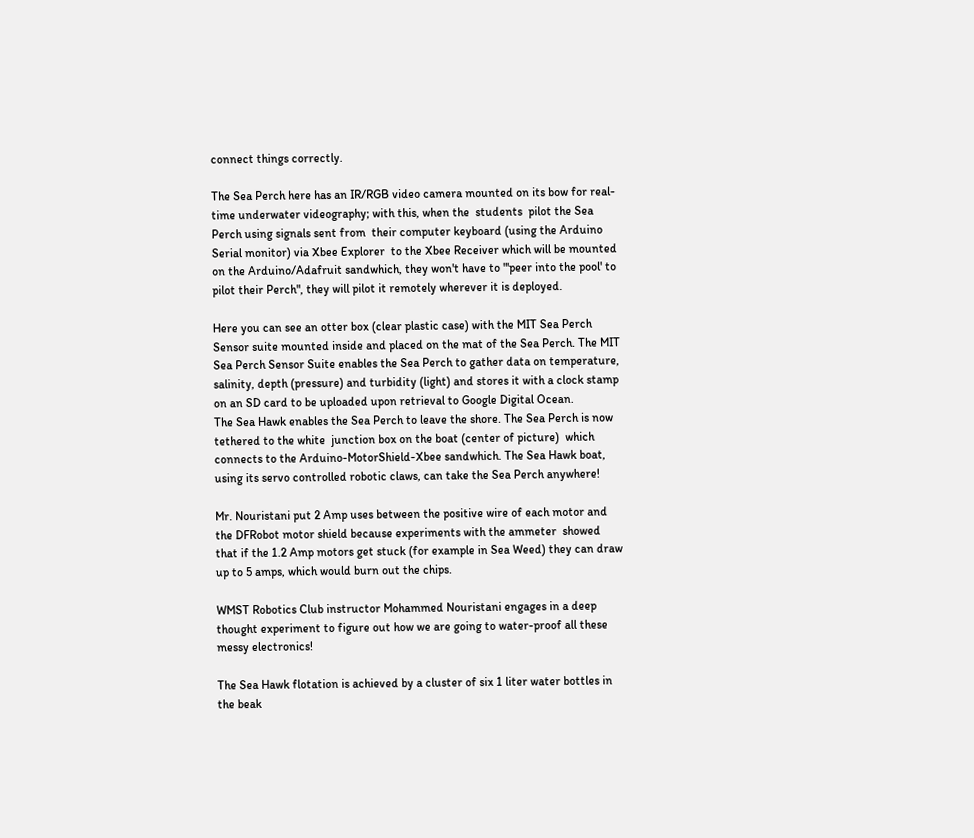connect things correctly.

The Sea Perch here has an IR/RGB video camera mounted on its bow for real-time underwater videography; with this, when the  students  pilot the Sea Perch using signals sent from  their computer keyboard (using the Arduino Serial monitor) via Xbee Explorer  to the Xbee Receiver which will be mounted on the Arduino/Adafruit sandwhich, they won't have to "'peer into the pool' to pilot their Perch", they will pilot it remotely wherever it is deployed.

Here you can see an otter box (clear plastic case) with the MIT Sea Perch Sensor suite mounted inside and placed on the mat of the Sea Perch. The MIT Sea Perch Sensor Suite enables the Sea Perch to gather data on temperature, salinity, depth (pressure) and turbidity (light) and stores it with a clock stamp on an SD card to be uploaded upon retrieval to Google Digital Ocean.
The Sea Hawk enables the Sea Perch to leave the shore. The Sea Perch is now  tethered to the white  junction box on the boat (center of picture)  which connects to the Arduino-MotorShield-Xbee sandwhich. The Sea Hawk boat, using its servo controlled robotic claws, can take the Sea Perch anywhere!

Mr. Nouristani put 2 Amp uses between the positive wire of each motor and the DFRobot motor shield because experiments with the ammeter  showed that if the 1.2 Amp motors get stuck (for example in Sea Weed) they can draw up to 5 amps, which would burn out the chips.

WMST Robotics Club instructor Mohammed Nouristani engages in a deep thought experiment to figure out how we are going to water-proof all these messy electronics!

The Sea Hawk flotation is achieved by a cluster of six 1 liter water bottles in the beak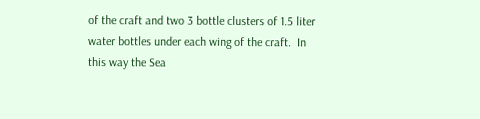of the craft and two 3 bottle clusters of 1.5 liter water bottles under each wing of the craft.  In this way the Sea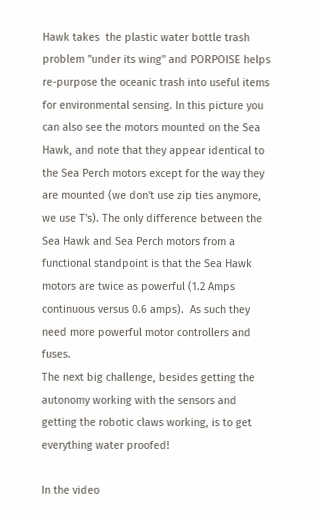Hawk takes  the plastic water bottle trash problem "under its wing" and PORPOISE helps re-purpose the oceanic trash into useful items for environmental sensing. In this picture you can also see the motors mounted on the Sea Hawk, and note that they appear identical to the Sea Perch motors except for the way they are mounted (we don't use zip ties anymore, we use T's). The only difference between the Sea Hawk and Sea Perch motors from a functional standpoint is that the Sea Hawk motors are twice as powerful (1.2 Amps continuous versus 0.6 amps).  As such they need more powerful motor controllers and fuses.
The next big challenge, besides getting the autonomy working with the sensors and getting the robotic claws working, is to get everything water proofed!

In the video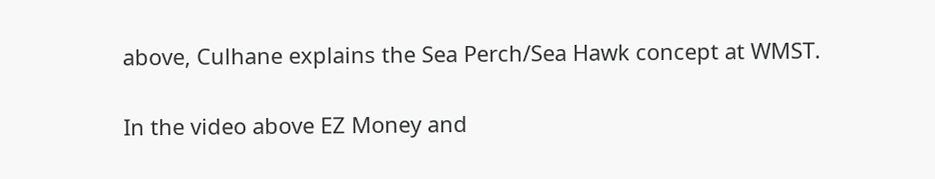above, Culhane explains the Sea Perch/Sea Hawk concept at WMST.

In the video above EZ Money and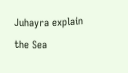Juhayra explain the Sea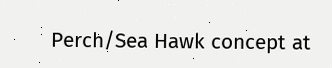Perch/Sea Hawk concept at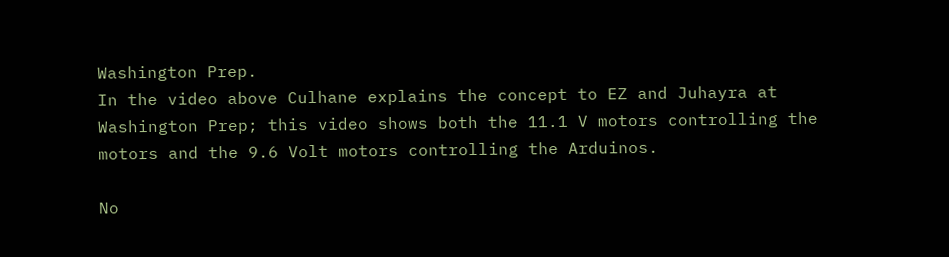Washington Prep.
In the video above Culhane explains the concept to EZ and Juhayra at Washington Prep; this video shows both the 11.1 V motors controlling the motors and the 9.6 Volt motors controlling the Arduinos.

No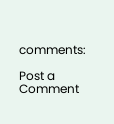comments:

Post a Comment